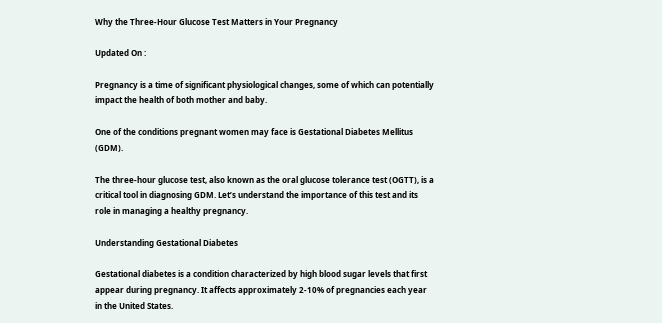Why the Three-Hour Glucose Test Matters in Your Pregnancy

Updated On :

Pregnancy is a time of significant physiological changes, some of which can potentially impact the health of both mother and baby.

One of the conditions pregnant women may face is Gestational Diabetes Mellitus (GDM).

The three-hour glucose test, also known as the oral glucose tolerance test (OGTT), is a critical tool in diagnosing GDM. Let’s understand the importance of this test and its role in managing a healthy pregnancy.

Understanding Gestational Diabetes

Gestational diabetes is a condition characterized by high blood sugar levels that first appear during pregnancy. It affects approximately 2-10% of pregnancies each year in the United States.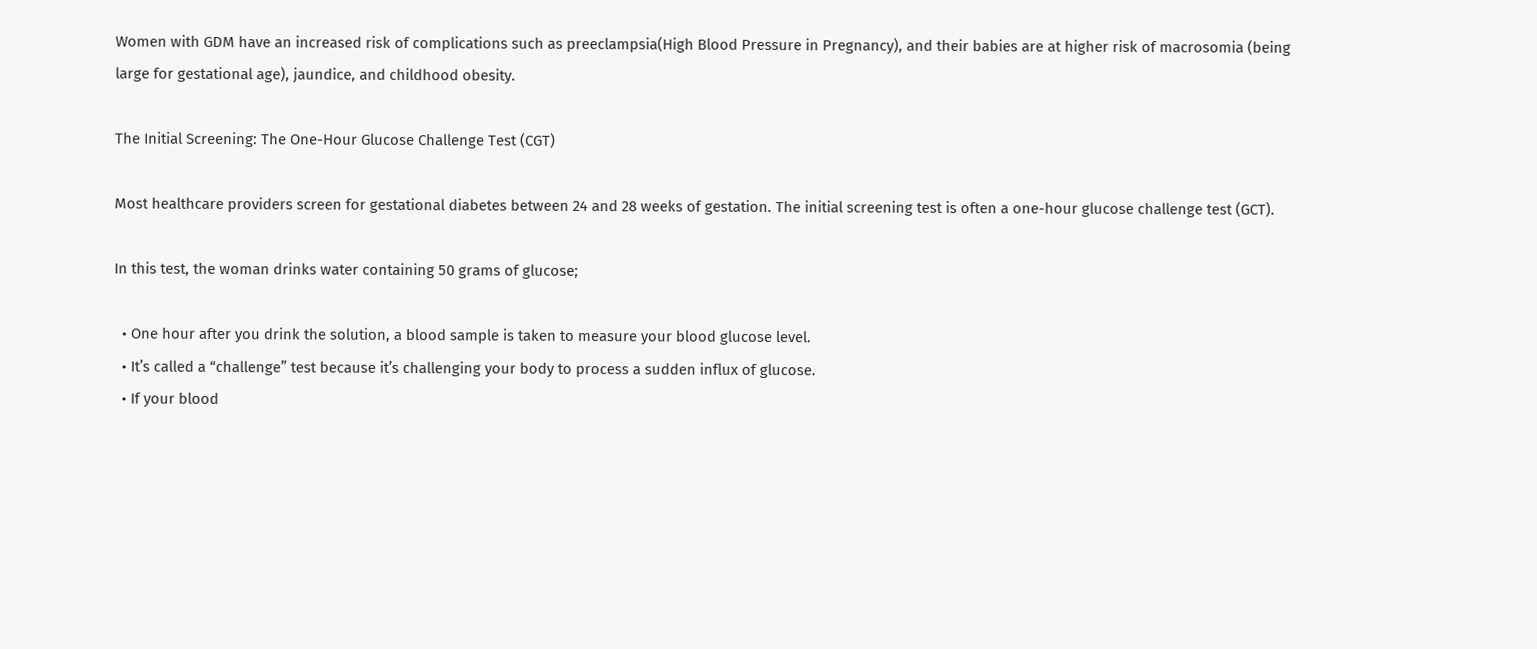Women with GDM have an increased risk of complications such as preeclampsia(High Blood Pressure in Pregnancy), and their babies are at higher risk of macrosomia (being large for gestational age), jaundice, and childhood obesity.

The Initial Screening: The One-Hour Glucose Challenge Test (CGT)

Most healthcare providers screen for gestational diabetes between 24 and 28 weeks of gestation. The initial screening test is often a one-hour glucose challenge test (GCT).

In this test, the woman drinks water containing 50 grams of glucose;

  • One hour after you drink the solution, a blood sample is taken to measure your blood glucose level.
  • It’s called a “challenge” test because it’s challenging your body to process a sudden influx of glucose.
  • If your blood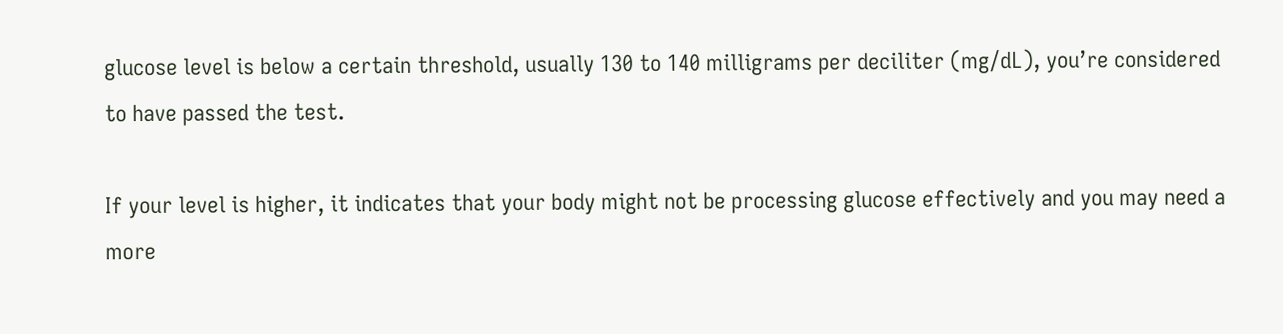glucose level is below a certain threshold, usually 130 to 140 milligrams per deciliter (mg/dL), you’re considered to have passed the test.

If your level is higher, it indicates that your body might not be processing glucose effectively and you may need a more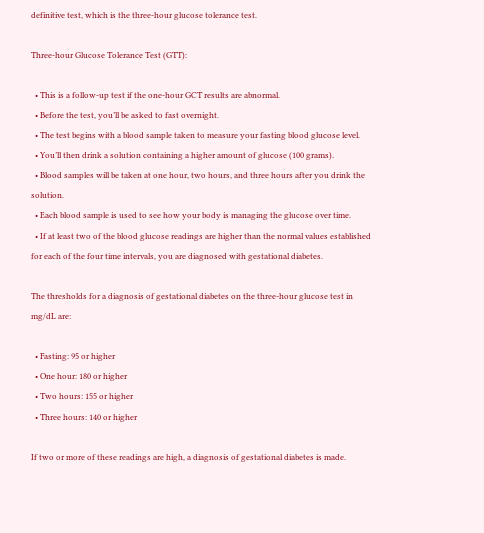definitive test, which is the three-hour glucose tolerance test.

Three-hour Glucose Tolerance Test (GTT):

  • This is a follow-up test if the one-hour GCT results are abnormal.
  • Before the test, you’ll be asked to fast overnight.
  • The test begins with a blood sample taken to measure your fasting blood glucose level.
  • You’ll then drink a solution containing a higher amount of glucose (100 grams).
  • Blood samples will be taken at one hour, two hours, and three hours after you drink the solution.
  • Each blood sample is used to see how your body is managing the glucose over time.
  • If at least two of the blood glucose readings are higher than the normal values established for each of the four time intervals, you are diagnosed with gestational diabetes.

The thresholds for a diagnosis of gestational diabetes on the three-hour glucose test in mg/dL are:

  • Fasting: 95 or higher
  • One hour: 180 or higher
  • Two hours: 155 or higher
  • Three hours: 140 or higher

If two or more of these readings are high, a diagnosis of gestational diabetes is made.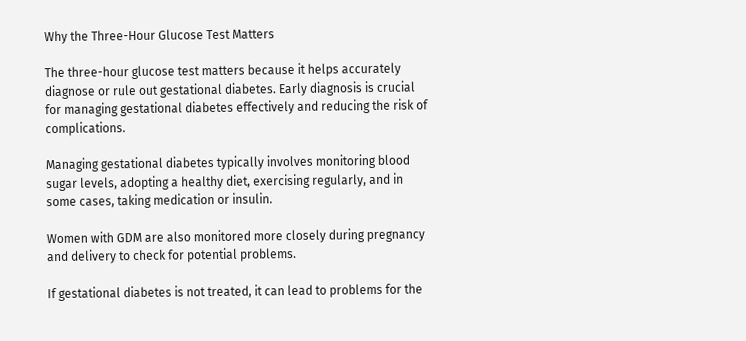Why the Three-Hour Glucose Test Matters

The three-hour glucose test matters because it helps accurately diagnose or rule out gestational diabetes. Early diagnosis is crucial for managing gestational diabetes effectively and reducing the risk of complications.

Managing gestational diabetes typically involves monitoring blood sugar levels, adopting a healthy diet, exercising regularly, and in some cases, taking medication or insulin.

Women with GDM are also monitored more closely during pregnancy and delivery to check for potential problems.

If gestational diabetes is not treated, it can lead to problems for the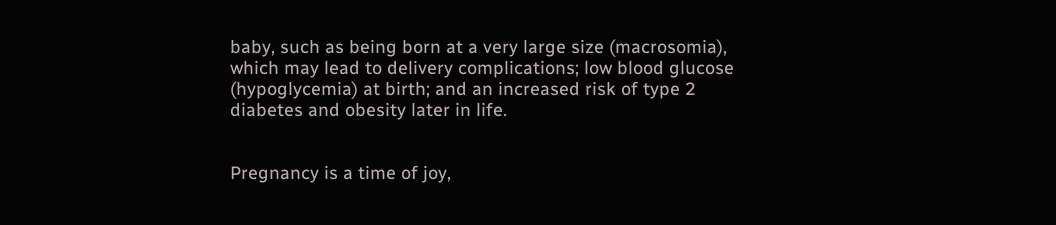baby, such as being born at a very large size (macrosomia), which may lead to delivery complications; low blood glucose (hypoglycemia) at birth; and an increased risk of type 2 diabetes and obesity later in life.


Pregnancy is a time of joy,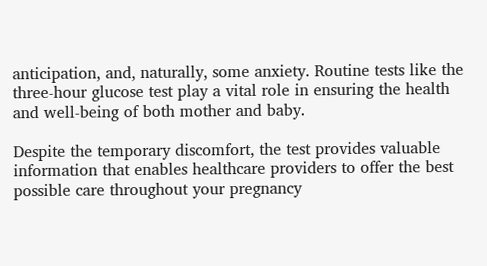anticipation, and, naturally, some anxiety. Routine tests like the three-hour glucose test play a vital role in ensuring the health and well-being of both mother and baby.

Despite the temporary discomfort, the test provides valuable information that enables healthcare providers to offer the best possible care throughout your pregnancy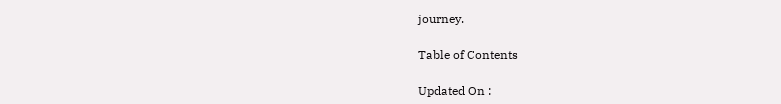journey.

Table of Contents

Updated On :